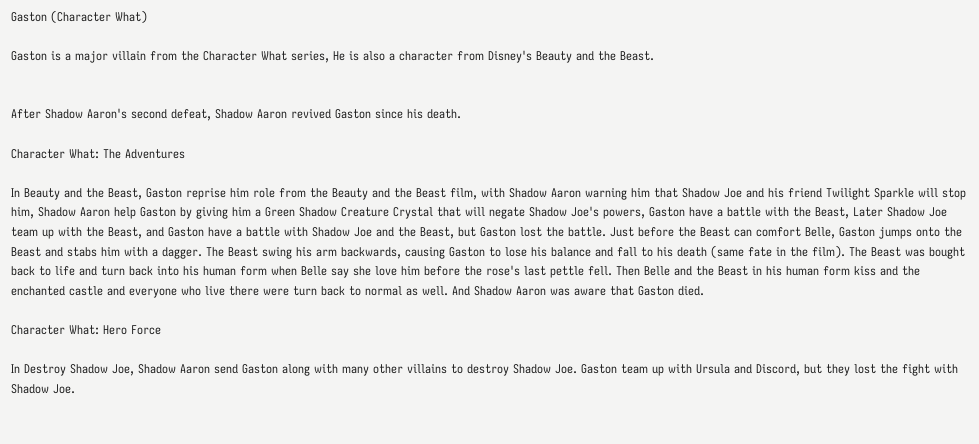Gaston (Character What)

Gaston is a major villain from the Character What series, He is also a character from Disney's Beauty and the Beast.


After Shadow Aaron's second defeat, Shadow Aaron revived Gaston since his death.

Character What: The Adventures

In Beauty and the Beast, Gaston reprise him role from the Beauty and the Beast film, with Shadow Aaron warning him that Shadow Joe and his friend Twilight Sparkle will stop him, Shadow Aaron help Gaston by giving him a Green Shadow Creature Crystal that will negate Shadow Joe's powers, Gaston have a battle with the Beast, Later Shadow Joe team up with the Beast, and Gaston have a battle with Shadow Joe and the Beast, but Gaston lost the battle. Just before the Beast can comfort Belle, Gaston jumps onto the Beast and stabs him with a dagger. The Beast swing his arm backwards, causing Gaston to lose his balance and fall to his death (same fate in the film). The Beast was bought back to life and turn back into his human form when Belle say she love him before the rose's last pettle fell. Then Belle and the Beast in his human form kiss and the enchanted castle and everyone who live there were turn back to normal as well. And Shadow Aaron was aware that Gaston died.

Character What: Hero Force

In Destroy Shadow Joe, Shadow Aaron send Gaston along with many other villains to destroy Shadow Joe. Gaston team up with Ursula and Discord, but they lost the fight with Shadow Joe.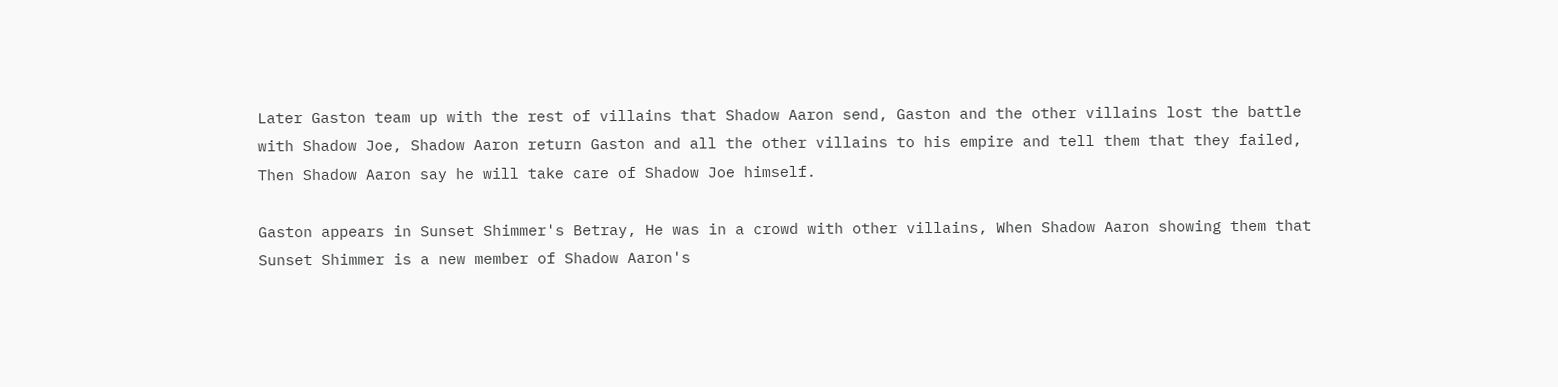Later Gaston team up with the rest of villains that Shadow Aaron send, Gaston and the other villains lost the battle with Shadow Joe, Shadow Aaron return Gaston and all the other villains to his empire and tell them that they failed, Then Shadow Aaron say he will take care of Shadow Joe himself.

Gaston appears in Sunset Shimmer's Betray, He was in a crowd with other villains, When Shadow Aaron showing them that Sunset Shimmer is a new member of Shadow Aaron's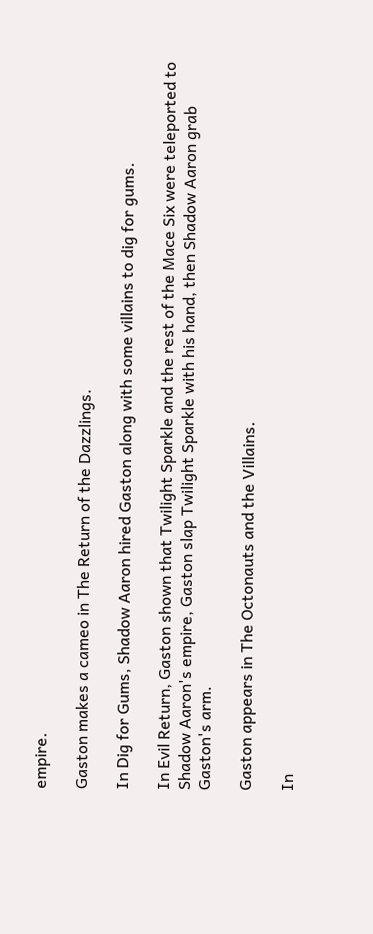empire.

Gaston makes a cameo in The Return of the Dazzlings.

In Dig for Gums, Shadow Aaron hired Gaston along with some villains to dig for gums.

In Evil Return, Gaston shown that Twilight Sparkle and the rest of the Mace Six were teleported to Shadow Aaron's empire, Gaston slap Twilight Sparkle with his hand, then Shadow Aaron grab Gaston's arm.

Gaston appears in The Octonauts and the Villains.

In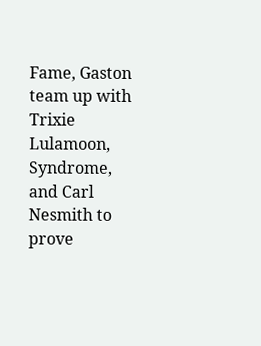Fame, Gaston team up with Trixie Lulamoon, Syndrome, and Carl Nesmith to prove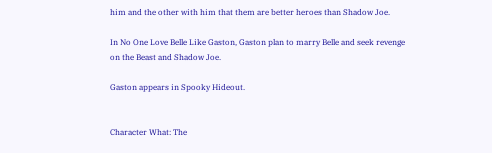him and the other with him that them are better heroes than Shadow Joe.

In No One Love Belle Like Gaston, Gaston plan to marry Belle and seek revenge on the Beast and Shadow Joe.

Gaston appears in Spooky Hideout.


Character What: The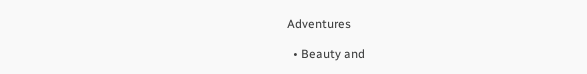Adventures

  • Beauty and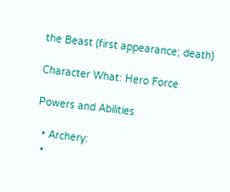the Beast (first appearance; death)

Character What: Hero Force

Powers and Abilities

  • Archery:
  •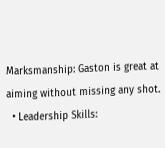Marksmanship: Gaston is great at aiming without missing any shot.
  • Leadership Skills: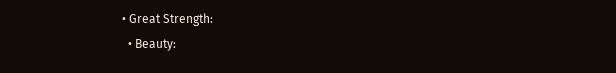• Great Strength:
  • Beauty: